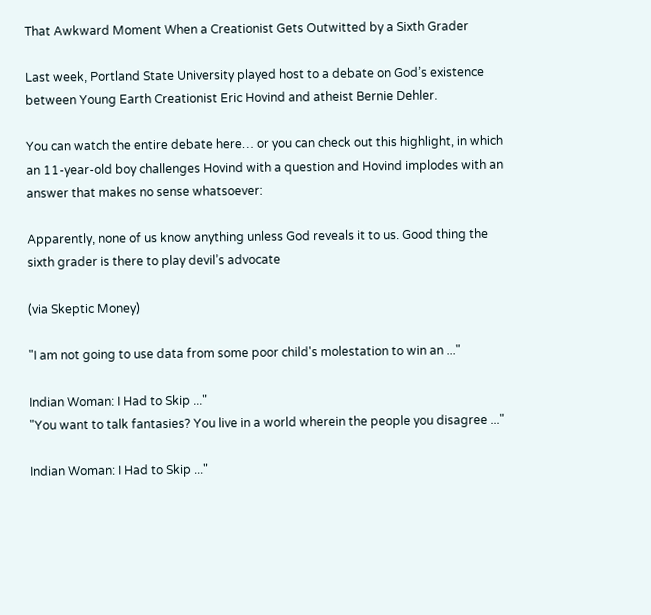That Awkward Moment When a Creationist Gets Outwitted by a Sixth Grader

Last week, Portland State University played host to a debate on God’s existence between Young Earth Creationist Eric Hovind and atheist Bernie Dehler.

You can watch the entire debate here… or you can check out this highlight, in which an 11-year-old boy challenges Hovind with a question and Hovind implodes with an answer that makes no sense whatsoever:

Apparently, none of us know anything unless God reveals it to us. Good thing the sixth grader is there to play devil’s advocate

(via Skeptic Money)

"I am not going to use data from some poor child's molestation to win an ..."

Indian Woman: I Had to Skip ..."
"You want to talk fantasies? You live in a world wherein the people you disagree ..."

Indian Woman: I Had to Skip ..."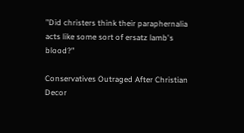"Did christers think their paraphernalia acts like some sort of ersatz lamb's blood?"

Conservatives Outraged After Christian Decor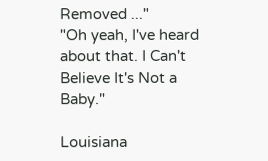Removed ..."
"Oh yeah, I've heard about that. I Can't Believe It's Not a Baby."

Louisiana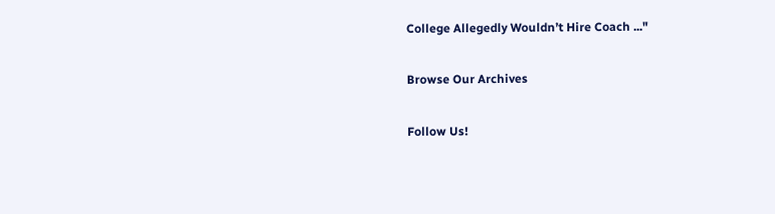College Allegedly Wouldn’t Hire Coach ..."

Browse Our Archives

Follow Us!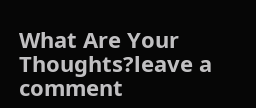What Are Your Thoughts?leave a comment